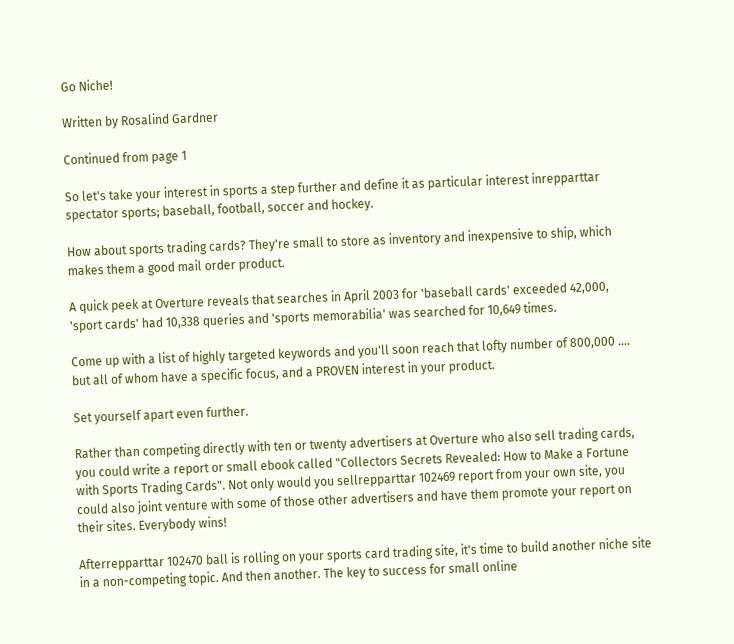Go Niche!

Written by Rosalind Gardner

Continued from page 1

So let's take your interest in sports a step further and define it as particular interest inrepparttar spectator sports; baseball, football, soccer and hockey.

How about sports trading cards? They're small to store as inventory and inexpensive to ship, which makes them a good mail order product.

A quick peek at Overture reveals that searches in April 2003 for 'baseball cards' exceeded 42,000, 'sport cards' had 10,338 queries and 'sports memorabilia' was searched for 10,649 times.

Come up with a list of highly targeted keywords and you'll soon reach that lofty number of 800,000 .... but all of whom have a specific focus, and a PROVEN interest in your product.

Set yourself apart even further.

Rather than competing directly with ten or twenty advertisers at Overture who also sell trading cards, you could write a report or small ebook called "Collectors Secrets Revealed: How to Make a Fortune with Sports Trading Cards". Not only would you sellrepparttar 102469 report from your own site, you could also joint venture with some of those other advertisers and have them promote your report on their sites. Everybody wins!

Afterrepparttar 102470 ball is rolling on your sports card trading site, it's time to build another niche site in a non-competing topic. And then another. The key to success for small online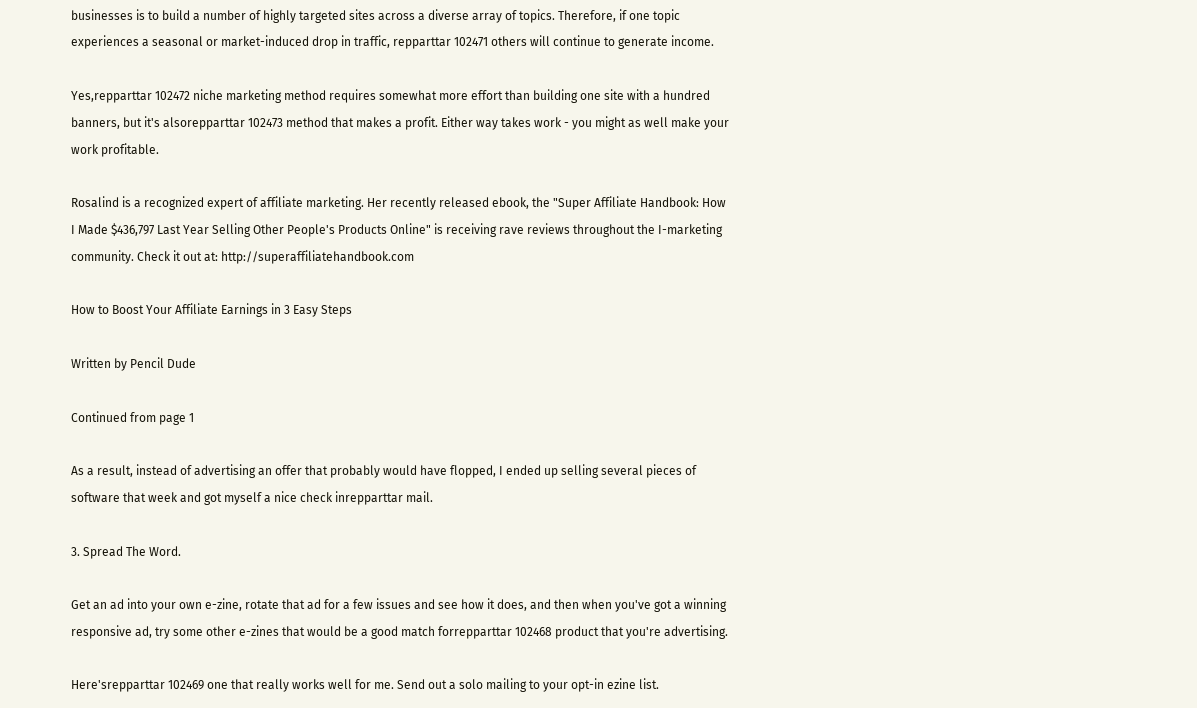businesses is to build a number of highly targeted sites across a diverse array of topics. Therefore, if one topic experiences a seasonal or market-induced drop in traffic, repparttar 102471 others will continue to generate income.

Yes,repparttar 102472 niche marketing method requires somewhat more effort than building one site with a hundred banners, but it's alsorepparttar 102473 method that makes a profit. Either way takes work - you might as well make your work profitable.

Rosalind is a recognized expert of affiliate marketing. Her recently released ebook, the "Super Affiliate Handbook: How I Made $436,797 Last Year Selling Other People's Products Online" is receiving rave reviews throughout the I-marketing community. Check it out at: http://superaffiliatehandbook.com

How to Boost Your Affiliate Earnings in 3 Easy Steps

Written by Pencil Dude

Continued from page 1

As a result, instead of advertising an offer that probably would have flopped, I ended up selling several pieces of software that week and got myself a nice check inrepparttar mail.

3. Spread The Word.

Get an ad into your own e-zine, rotate that ad for a few issues and see how it does, and then when you've got a winning responsive ad, try some other e-zines that would be a good match forrepparttar 102468 product that you're advertising.

Here'srepparttar 102469 one that really works well for me. Send out a solo mailing to your opt-in ezine list.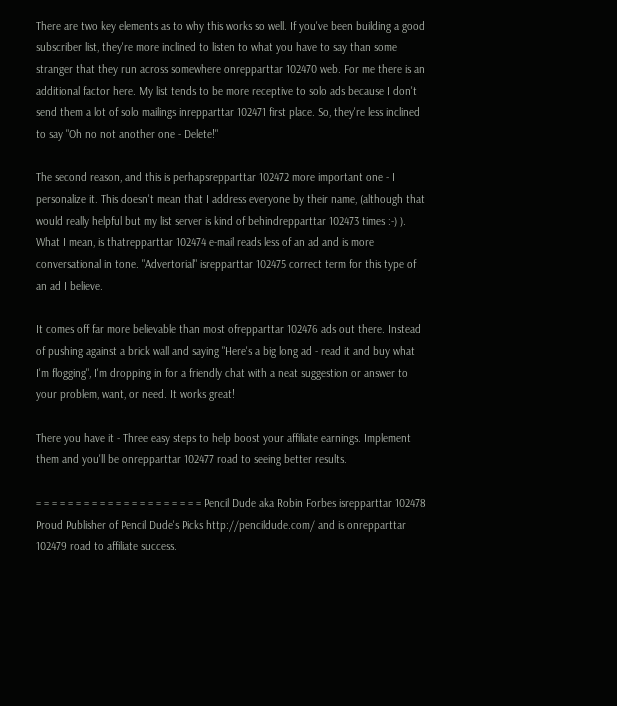There are two key elements as to why this works so well. If you've been building a good subscriber list, they're more inclined to listen to what you have to say than some stranger that they run across somewhere onrepparttar 102470 web. For me there is an additional factor here. My list tends to be more receptive to solo ads because I don't send them a lot of solo mailings inrepparttar 102471 first place. So, they're less inclined to say "Oh no not another one - Delete!"

The second reason, and this is perhapsrepparttar 102472 more important one - I personalize it. This doesn't mean that I address everyone by their name, (although that would really helpful but my list server is kind of behindrepparttar 102473 times :-) ). What I mean, is thatrepparttar 102474 e-mail reads less of an ad and is more conversational in tone. "Advertorial" isrepparttar 102475 correct term for this type of an ad I believe.

It comes off far more believable than most ofrepparttar 102476 ads out there. Instead of pushing against a brick wall and saying "Here's a big long ad - read it and buy what I'm flogging", I'm dropping in for a friendly chat with a neat suggestion or answer to your problem, want, or need. It works great!

There you have it - Three easy steps to help boost your affiliate earnings. Implement them and you'll be onrepparttar 102477 road to seeing better results.

= = = = = = = = = = = = = = = = = = = = = Pencil Dude aka Robin Forbes isrepparttar 102478 Proud Publisher of Pencil Dude's Picks http://pencildude.com/ and is onrepparttar 102479 road to affiliate success.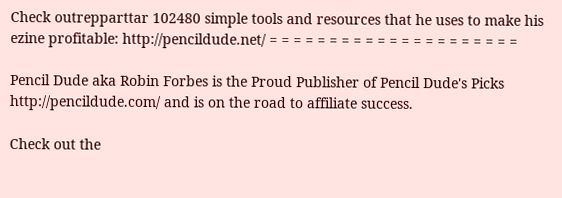Check outrepparttar 102480 simple tools and resources that he uses to make his ezine profitable: http://pencildude.net/ = = = = = = = = = = = = = = = = = = = = =

Pencil Dude aka Robin Forbes is the Proud Publisher of Pencil Dude's Picks http://pencildude.com/ and is on the road to affiliate success.

Check out the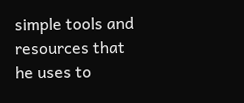simple tools and resources that he uses to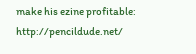make his ezine profitable: http://pencildude.net/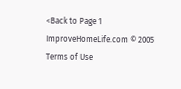<Back to Page 1
ImproveHomeLife.com © 2005
Terms of Use